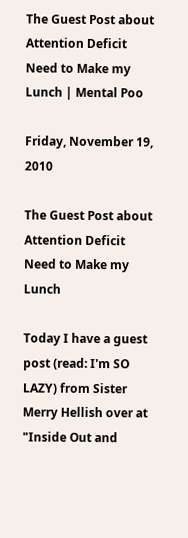The Guest Post about Attention Deficit Need to Make my Lunch | Mental Poo

Friday, November 19, 2010

The Guest Post about Attention Deficit Need to Make my Lunch

Today I have a guest post (read: I'm SO LAZY) from Sister Merry Hellish over at "Inside Out and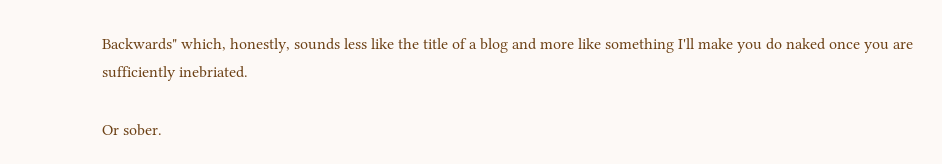Backwards" which, honestly, sounds less like the title of a blog and more like something I'll make you do naked once you are sufficiently inebriated.

Or sober.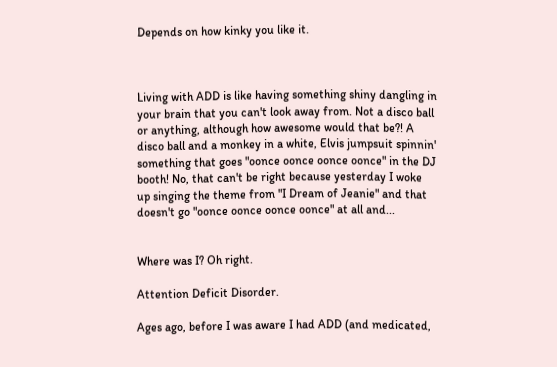Depends on how kinky you like it.



Living with ADD is like having something shiny dangling in your brain that you can't look away from. Not a disco ball or anything, although how awesome would that be?! A disco ball and a monkey in a white, Elvis jumpsuit spinnin' something that goes "oonce oonce oonce oonce" in the DJ booth! No, that can't be right because yesterday I woke up singing the theme from "I Dream of Jeanie" and that doesn't go "oonce oonce oonce oonce" at all and...


Where was I? Oh right.

Attention Deficit Disorder.

Ages ago, before I was aware I had ADD (and medicated,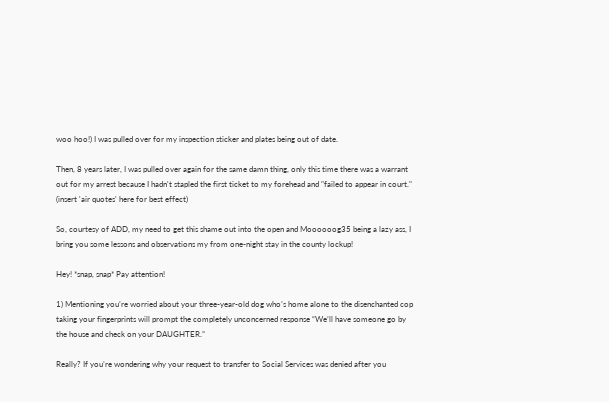woo hoo!) I was pulled over for my inspection sticker and plates being out of date.

Then, 8 years later, I was pulled over again for the same damn thing, only this time there was a warrant out for my arrest because I hadn't stapled the first ticket to my forehead and "failed to appear in court." (insert 'air quotes' here for best effect)

So, courtesy of ADD, my need to get this shame out into the open and Moooooog35 being a lazy ass, I bring you some lessons and observations my from one-night stay in the county lockup!

Hey! *snap, snap* Pay attention!

1) Mentioning you’re worried about your three-year-old dog who’s home alone to the disenchanted cop taking your fingerprints will prompt the completely unconcerned response “We’ll have someone go by the house and check on your DAUGHTER.”

Really? If you’re wondering why your request to transfer to Social Services was denied after you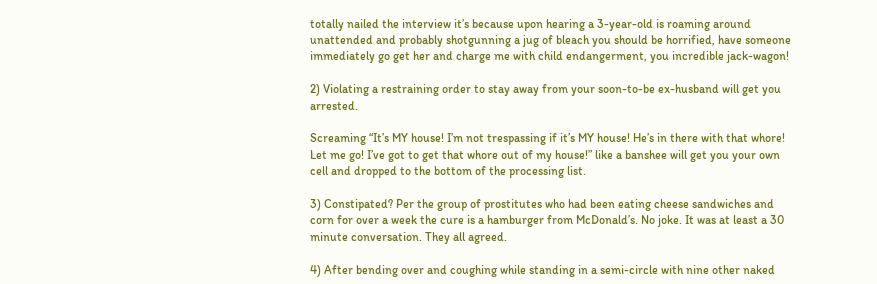totally nailed the interview it’s because upon hearing a 3-year-old is roaming around unattended and probably shotgunning a jug of bleach you should be horrified, have someone immediately go get her and charge me with child endangerment, you incredible jack-wagon!

2) Violating a restraining order to stay away from your soon-to-be ex-husband will get you arrested.

Screaming “It’s MY house! I’m not trespassing if it’s MY house! He’s in there with that whore! Let me go! I’ve got to get that whore out of my house!” like a banshee will get you your own cell and dropped to the bottom of the processing list.

3) Constipated? Per the group of prostitutes who had been eating cheese sandwiches and corn for over a week the cure is a hamburger from McDonald’s. No joke. It was at least a 30 minute conversation. They all agreed.

4) After bending over and coughing while standing in a semi-circle with nine other naked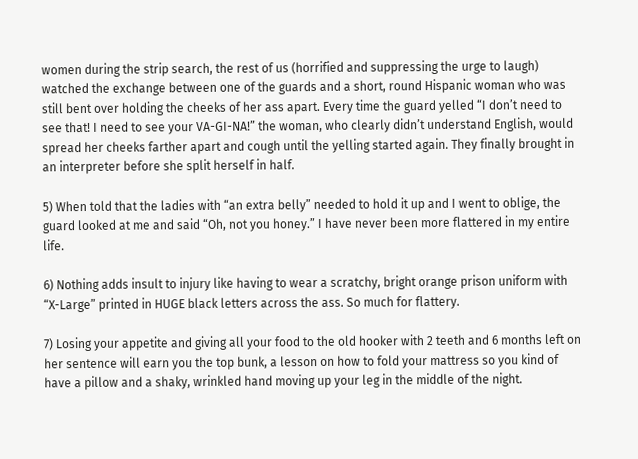women during the strip search, the rest of us (horrified and suppressing the urge to laugh) watched the exchange between one of the guards and a short, round Hispanic woman who was still bent over holding the cheeks of her ass apart. Every time the guard yelled “I don’t need to see that! I need to see your VA-GI-NA!” the woman, who clearly didn’t understand English, would spread her cheeks farther apart and cough until the yelling started again. They finally brought in an interpreter before she split herself in half.

5) When told that the ladies with “an extra belly” needed to hold it up and I went to oblige, the guard looked at me and said “Oh, not you honey.” I have never been more flattered in my entire life.

6) Nothing adds insult to injury like having to wear a scratchy, bright orange prison uniform with “X-Large” printed in HUGE black letters across the ass. So much for flattery.

7) Losing your appetite and giving all your food to the old hooker with 2 teeth and 6 months left on her sentence will earn you the top bunk, a lesson on how to fold your mattress so you kind of have a pillow and a shaky, wrinkled hand moving up your leg in the middle of the night.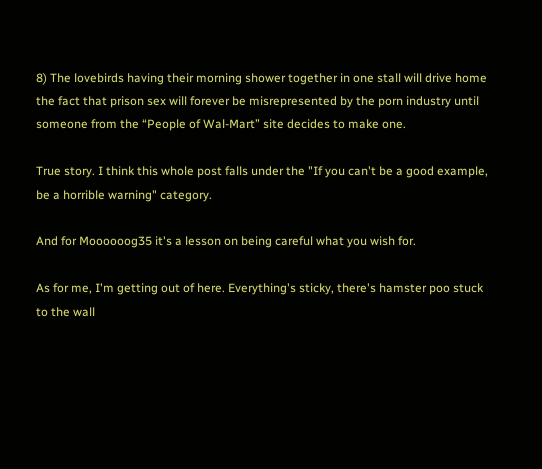8) The lovebirds having their morning shower together in one stall will drive home the fact that prison sex will forever be misrepresented by the porn industry until someone from the “People of Wal-Mart” site decides to make one.

True story. I think this whole post falls under the "If you can't be a good example, be a horrible warning" category.

And for Moooooog35 it's a lesson on being careful what you wish for.

As for me, I'm getting out of here. Everything's sticky, there's hamster poo stuck to the wall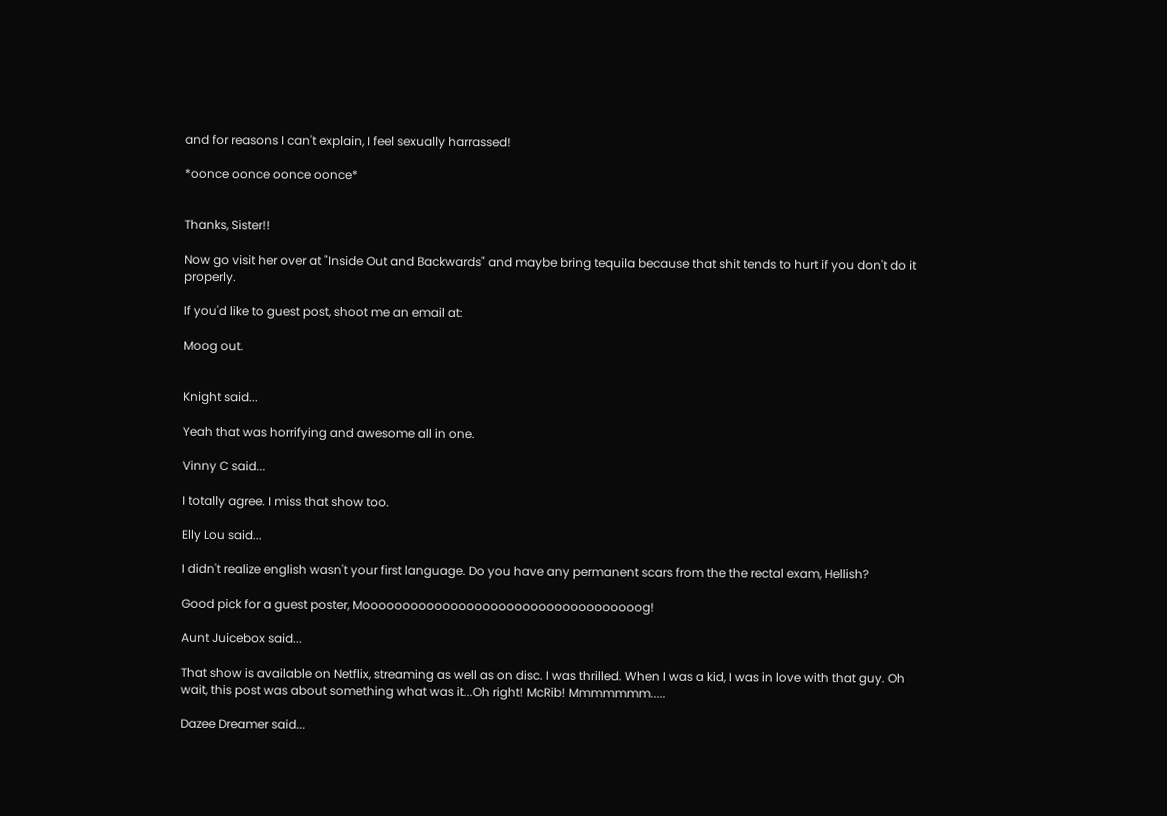and for reasons I can't explain, I feel sexually harrassed!

*oonce oonce oonce oonce*


Thanks, Sister!!

Now go visit her over at "Inside Out and Backwards" and maybe bring tequila because that shit tends to hurt if you don't do it properly.

If you'd like to guest post, shoot me an email at:

Moog out.


Knight said...

Yeah that was horrifying and awesome all in one.

Vinny C said...

I totally agree. I miss that show too.

Elly Lou said...

I didn't realize english wasn't your first language. Do you have any permanent scars from the the rectal exam, Hellish?

Good pick for a guest poster, Mooooooooooooooooooooooooooooooooooog!

Aunt Juicebox said...

That show is available on Netflix, streaming as well as on disc. I was thrilled. When I was a kid, I was in love with that guy. Oh wait, this post was about something what was it...Oh right! McRib! Mmmmmmm.....

Dazee Dreamer said...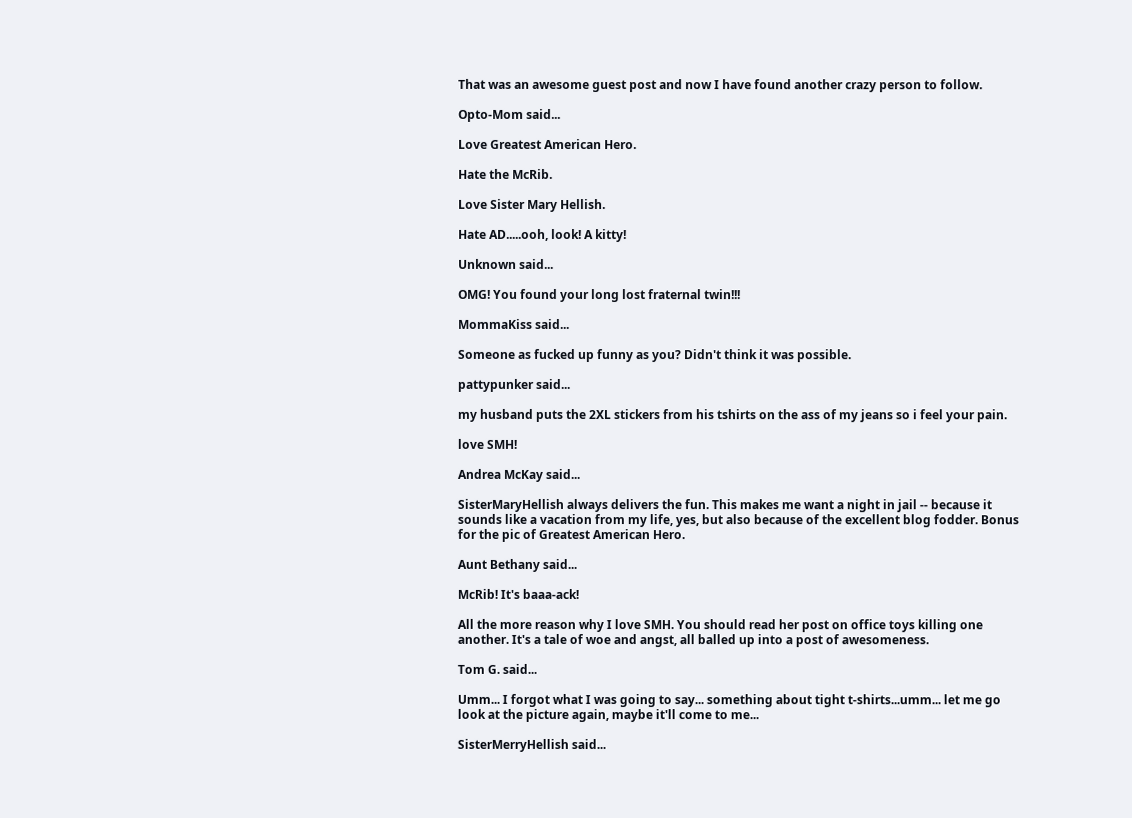That was an awesome guest post and now I have found another crazy person to follow.

Opto-Mom said...

Love Greatest American Hero.

Hate the McRib.

Love Sister Mary Hellish.

Hate AD.....ooh, look! A kitty!

Unknown said...

OMG! You found your long lost fraternal twin!!!

MommaKiss said...

Someone as fucked up funny as you? Didn't think it was possible.

pattypunker said...

my husband puts the 2XL stickers from his tshirts on the ass of my jeans so i feel your pain.

love SMH!

Andrea McKay said...

SisterMaryHellish always delivers the fun. This makes me want a night in jail -- because it sounds like a vacation from my life, yes, but also because of the excellent blog fodder. Bonus for the pic of Greatest American Hero.

Aunt Bethany said...

McRib! It's baaa-ack!

All the more reason why I love SMH. You should read her post on office toys killing one another. It's a tale of woe and angst, all balled up into a post of awesomeness.

Tom G. said...

Umm... I forgot what I was going to say... something about tight t-shirts...umm... let me go look at the picture again, maybe it'll come to me...

SisterMerryHellish said...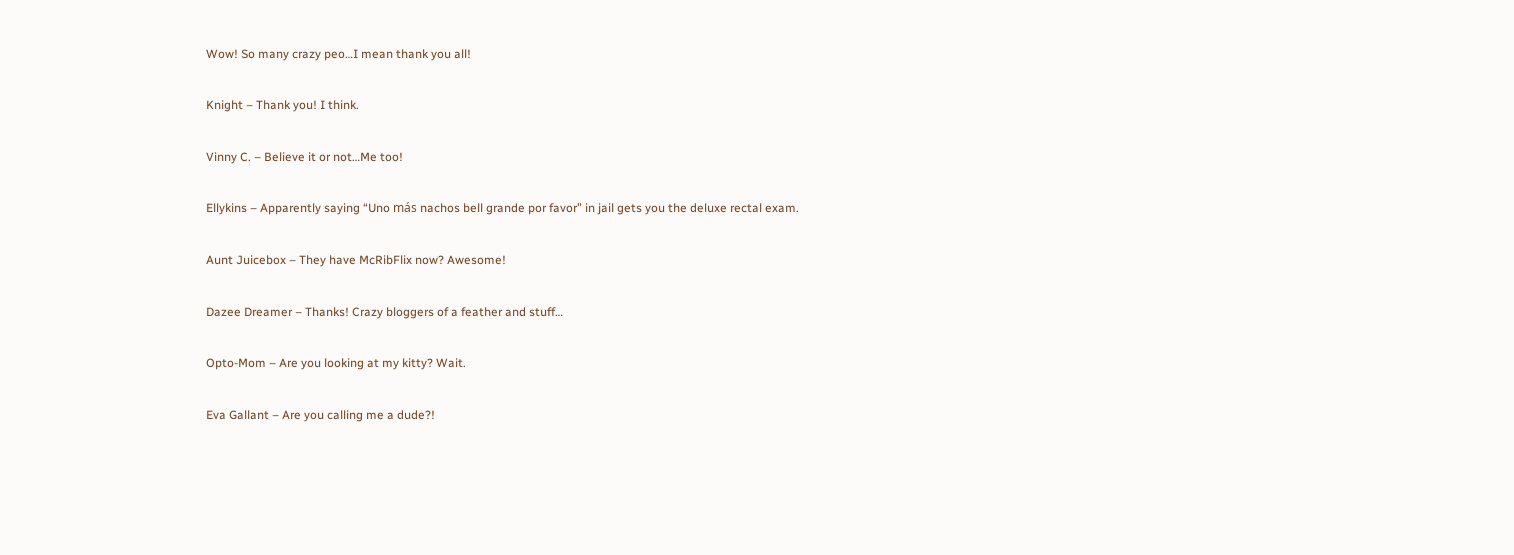Wow! So many crazy peo…I mean thank you all!

Knight – Thank you! I think.

Vinny C. – Believe it or not…Me too!

Ellykins – Apparently saying “Uno más nachos bell grande por favor” in jail gets you the deluxe rectal exam.

Aunt Juicebox – They have McRibFlix now? Awesome!

Dazee Dreamer – Thanks! Crazy bloggers of a feather and stuff…

Opto-Mom – Are you looking at my kitty? Wait.

Eva Gallant – Are you calling me a dude?!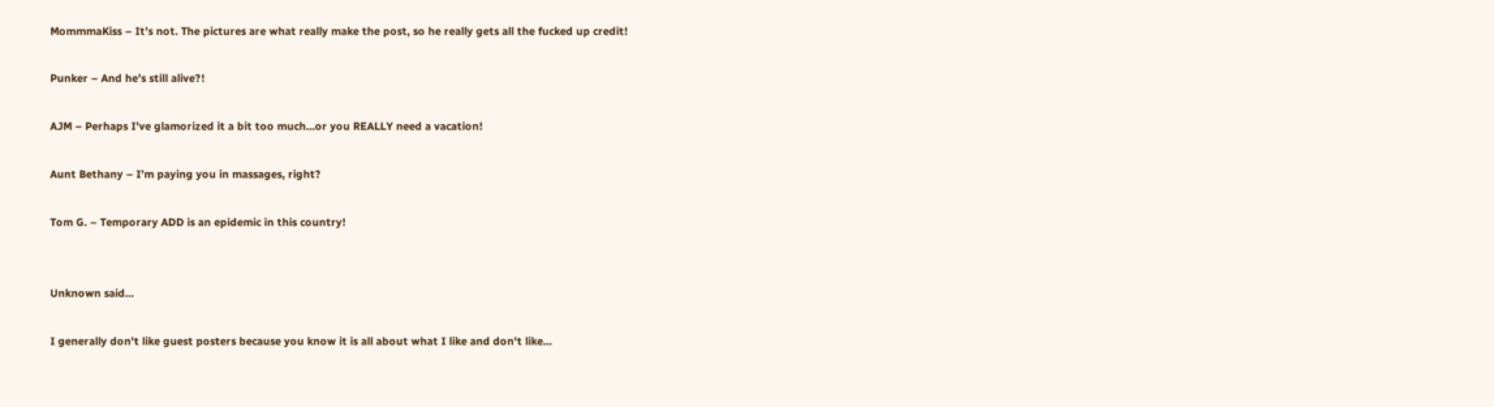MommmaKiss – It’s not. The pictures are what really make the post, so he really gets all the fucked up credit!

Punker – And he’s still alive?!

AJM – Perhaps I’ve glamorized it a bit too much…or you REALLY need a vacation!

Aunt Bethany – I’m paying you in massages, right?

Tom G. – Temporary ADD is an epidemic in this country!


Unknown said...

I generally don't like guest posters because you know it is all about what I like and don't like...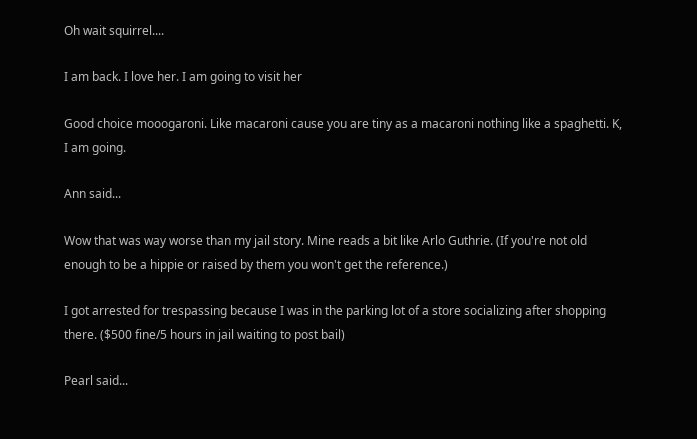Oh wait squirrel....

I am back. I love her. I am going to visit her

Good choice mooogaroni. Like macaroni cause you are tiny as a macaroni nothing like a spaghetti. K, I am going.

Ann said...

Wow that was way worse than my jail story. Mine reads a bit like Arlo Guthrie. (If you're not old enough to be a hippie or raised by them you won't get the reference.)

I got arrested for trespassing because I was in the parking lot of a store socializing after shopping there. ($500 fine/5 hours in jail waiting to post bail)

Pearl said...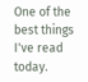One of the best things I've read today.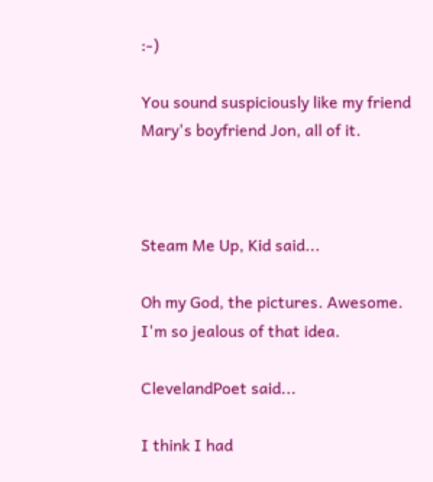:-)

You sound suspiciously like my friend Mary's boyfriend Jon, all of it.



Steam Me Up, Kid said...

Oh my God, the pictures. Awesome. I'm so jealous of that idea.

ClevelandPoet said...

I think I had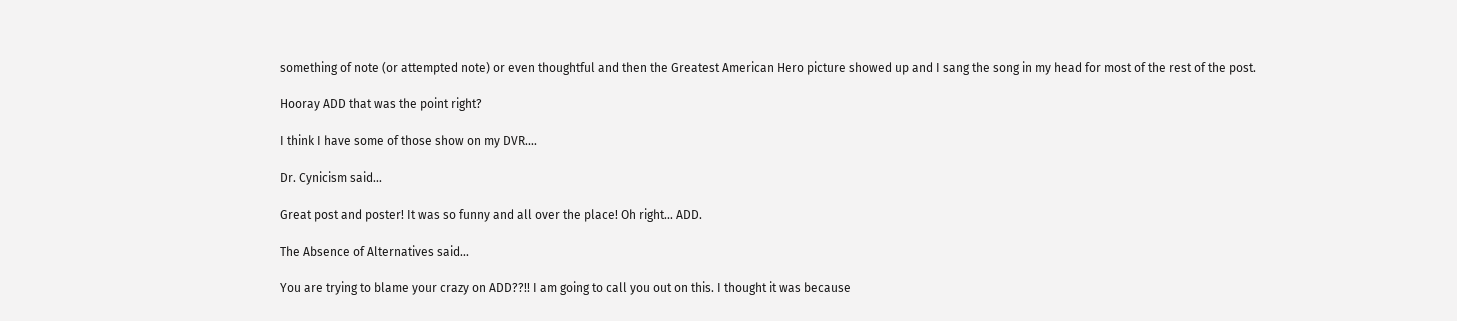something of note (or attempted note) or even thoughtful and then the Greatest American Hero picture showed up and I sang the song in my head for most of the rest of the post.

Hooray ADD that was the point right?

I think I have some of those show on my DVR....

Dr. Cynicism said...

Great post and poster! It was so funny and all over the place! Oh right... ADD.

The Absence of Alternatives said...

You are trying to blame your crazy on ADD??!! I am going to call you out on this. I thought it was because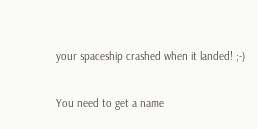your spaceship crashed when it landed! ;-)

You need to get a name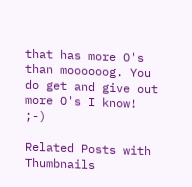that has more O's than moooooog. You do get and give out more O's I know! ;-)

Related Posts with Thumbnails